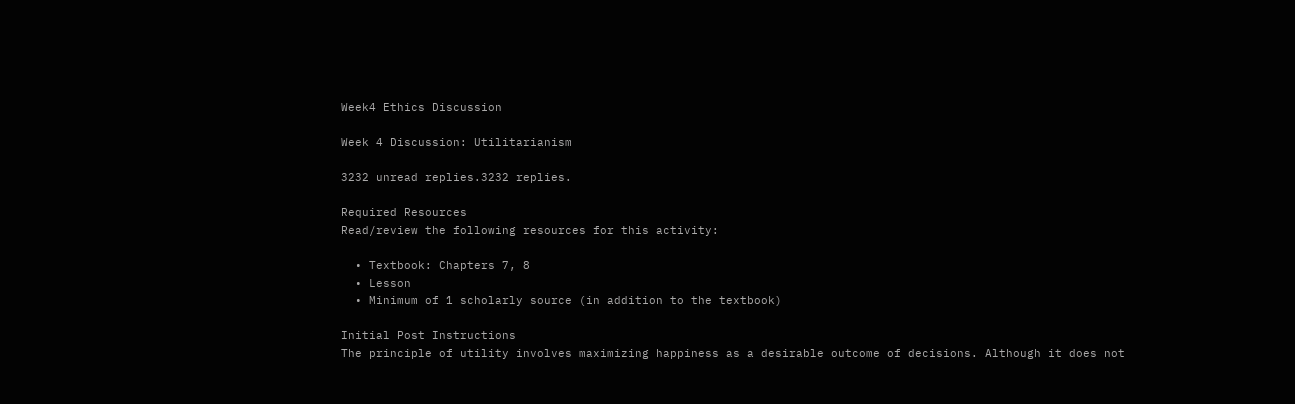Week4 Ethics Discussion

Week 4 Discussion: Utilitarianism

3232 unread replies.3232 replies.

Required Resources
Read/review the following resources for this activity:

  • Textbook: Chapters 7, 8
  • Lesson
  • Minimum of 1 scholarly source (in addition to the textbook)

Initial Post Instructions
The principle of utility involves maximizing happiness as a desirable outcome of decisions. Although it does not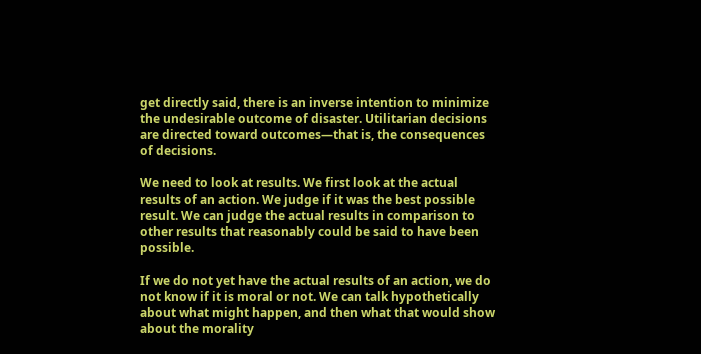get directly said, there is an inverse intention to minimize the undesirable outcome of disaster. Utilitarian decisions are directed toward outcomes—that is, the consequences of decisions.

We need to look at results. We first look at the actual results of an action. We judge if it was the best possible result. We can judge the actual results in comparison to other results that reasonably could be said to have been possible.

If we do not yet have the actual results of an action, we do not know if it is moral or not. We can talk hypothetically about what might happen, and then what that would show about the morality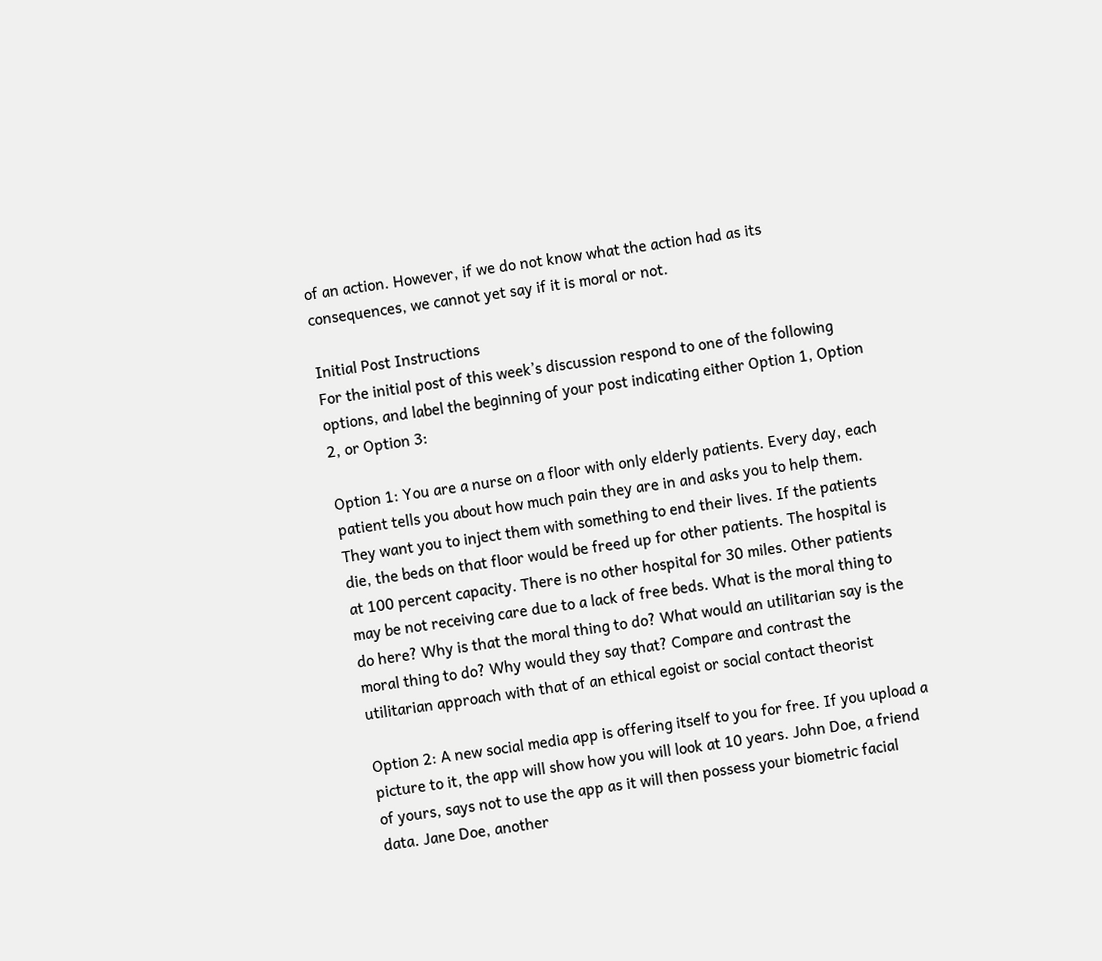of an action. However, if we do not know what the action had as its consequences, we cannot yet say if it is moral or not.

Initial Post Instructions
For the initial post of this week’s discussion respond to one of the following options, and label the beginning of your post indicating either Option 1, Option 2, or Option 3:

Option 1: You are a nurse on a floor with only elderly patients. Every day, each patient tells you about how much pain they are in and asks you to help them. They want you to inject them with something to end their lives. If the patients die, the beds on that floor would be freed up for other patients. The hospital is at 100 percent capacity. There is no other hospital for 30 miles. Other patients may be not receiving care due to a lack of free beds. What is the moral thing to do here? Why is that the moral thing to do? What would an utilitarian say is the moral thing to do? Why would they say that? Compare and contrast the utilitarian approach with that of an ethical egoist or social contact theorist

Option 2: A new social media app is offering itself to you for free. If you upload a picture to it, the app will show how you will look at 10 years. John Doe, a friend of yours, says not to use the app as it will then possess your biometric facial data. Jane Doe, another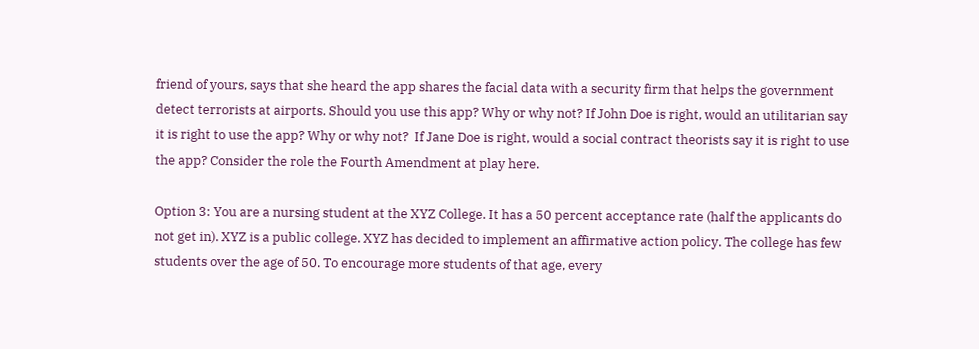friend of yours, says that she heard the app shares the facial data with a security firm that helps the government detect terrorists at airports. Should you use this app? Why or why not? If John Doe is right, would an utilitarian say it is right to use the app? Why or why not?  If Jane Doe is right, would a social contract theorists say it is right to use the app? Consider the role the Fourth Amendment at play here.

Option 3: You are a nursing student at the XYZ College. It has a 50 percent acceptance rate (half the applicants do not get in). XYZ is a public college. XYZ has decided to implement an affirmative action policy. The college has few students over the age of 50. To encourage more students of that age, every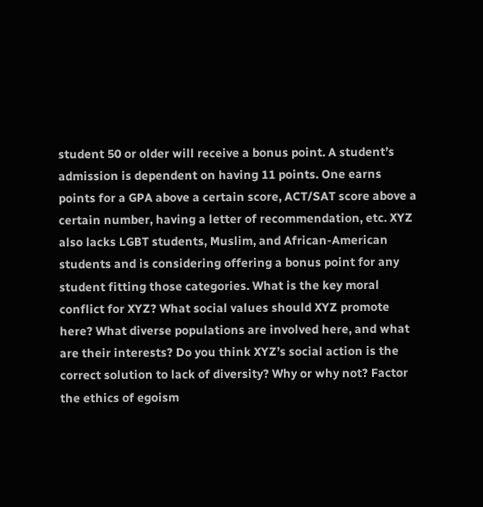student 50 or older will receive a bonus point. A student’s admission is dependent on having 11 points. One earns points for a GPA above a certain score, ACT/SAT score above a certain number, having a letter of recommendation, etc. XYZ also lacks LGBT students, Muslim, and African-American students and is considering offering a bonus point for any student fitting those categories. What is the key moral conflict for XYZ? What social values should XYZ promote here? What diverse populations are involved here, and what are their interests? Do you think XYZ’s social action is the correct solution to lack of diversity? Why or why not? Factor the ethics of egoism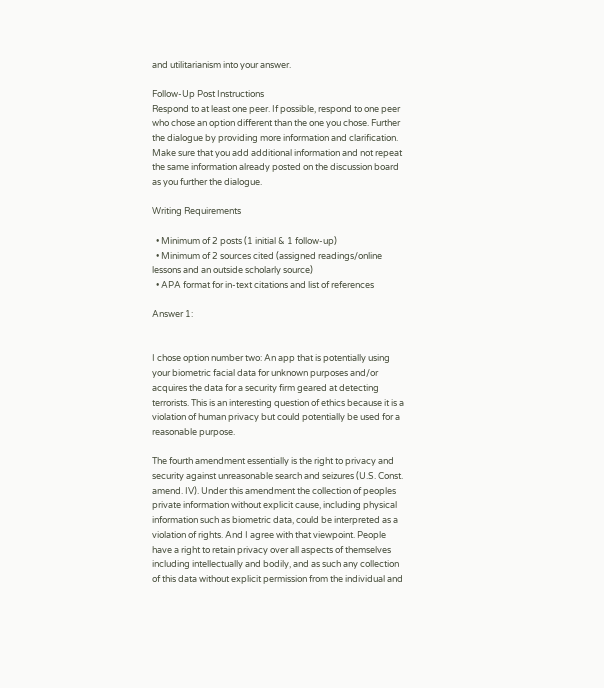and utilitarianism into your answer.

Follow-Up Post Instructions
Respond to at least one peer. If possible, respond to one peer who chose an option different than the one you chose. Further the dialogue by providing more information and clarification. Make sure that you add additional information and not repeat the same information already posted on the discussion board as you further the dialogue.

Writing Requirements

  • Minimum of 2 posts (1 initial & 1 follow-up)
  • Minimum of 2 sources cited (assigned readings/online lessons and an outside scholarly source)
  • APA format for in-text citations and list of references

Answer 1:


I chose option number two: An app that is potentially using your biometric facial data for unknown purposes and/or acquires the data for a security firm geared at detecting terrorists. This is an interesting question of ethics because it is a violation of human privacy but could potentially be used for a reasonable purpose.

The fourth amendment essentially is the right to privacy and security against unreasonable search and seizures (U.S. Const. amend. IV). Under this amendment the collection of peoples private information without explicit cause, including physical information such as biometric data, could be interpreted as a violation of rights. And I agree with that viewpoint. People have a right to retain privacy over all aspects of themselves including intellectually and bodily, and as such any collection of this data without explicit permission from the individual and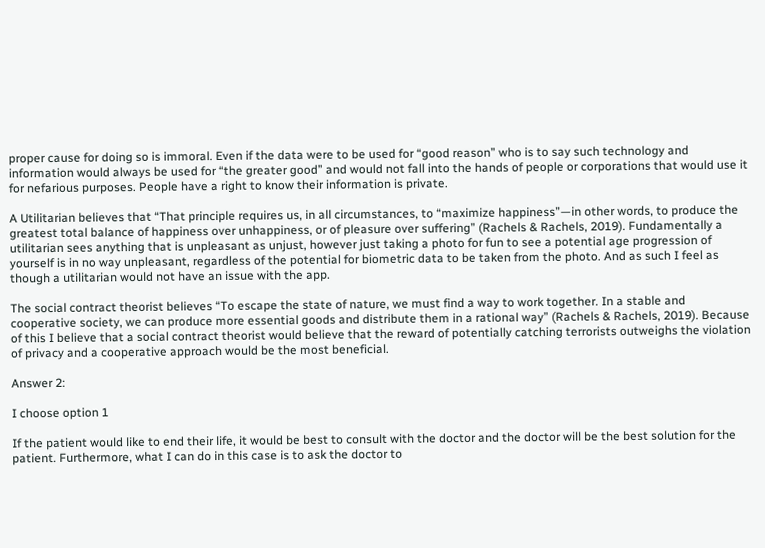proper cause for doing so is immoral. Even if the data were to be used for “good reason” who is to say such technology and information would always be used for “the greater good” and would not fall into the hands of people or corporations that would use it for nefarious purposes. People have a right to know their information is private.

A Utilitarian believes that “That principle requires us, in all circumstances, to “maximize happiness”—in other words, to produce the greatest total balance of happiness over unhappiness, or of pleasure over suffering” (Rachels & Rachels, 2019). Fundamentally a utilitarian sees anything that is unpleasant as unjust, however just taking a photo for fun to see a potential age progression of yourself is in no way unpleasant, regardless of the potential for biometric data to be taken from the photo. And as such I feel as though a utilitarian would not have an issue with the app.

The social contract theorist believes “To escape the state of nature, we must find a way to work together. In a stable and cooperative society, we can produce more essential goods and distribute them in a rational way” (Rachels & Rachels, 2019). Because of this I believe that a social contract theorist would believe that the reward of potentially catching terrorists outweighs the violation of privacy and a cooperative approach would be the most beneficial.

Answer 2:

I choose option 1

If the patient would like to end their life, it would be best to consult with the doctor and the doctor will be the best solution for the patient. Furthermore, what I can do in this case is to ask the doctor to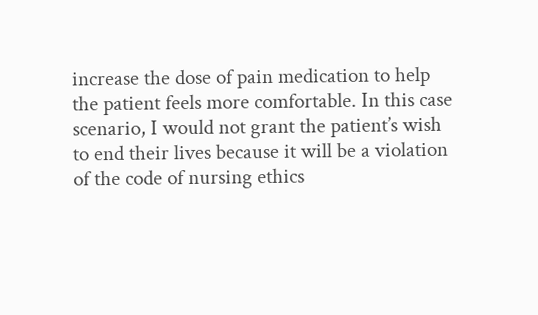increase the dose of pain medication to help the patient feels more comfortable. In this case scenario, I would not grant the patient’s wish to end their lives because it will be a violation of the code of nursing ethics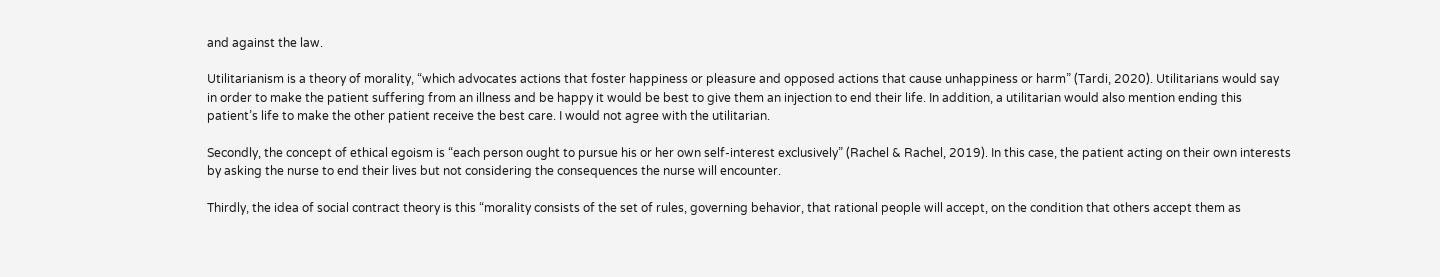and against the law.

Utilitarianism is a theory of morality, “which advocates actions that foster happiness or pleasure and opposed actions that cause unhappiness or harm” (Tardi, 2020). Utilitarians would say in order to make the patient suffering from an illness and be happy it would be best to give them an injection to end their life. In addition, a utilitarian would also mention ending this patient’s life to make the other patient receive the best care. I would not agree with the utilitarian.

Secondly, the concept of ethical egoism is “each person ought to pursue his or her own self-interest exclusively” (Rachel & Rachel, 2019). In this case, the patient acting on their own interests by asking the nurse to end their lives but not considering the consequences the nurse will encounter.

Thirdly, the idea of social contract theory is this “morality consists of the set of rules, governing behavior, that rational people will accept, on the condition that others accept them as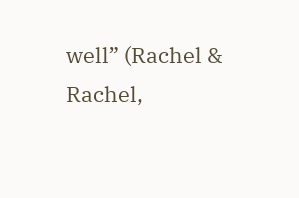well” (Rachel & Rachel,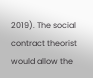2019). The social contract theorist would allow the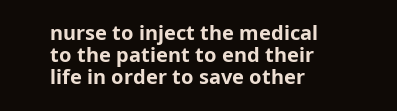nurse to inject the medical to the patient to end their life in order to save other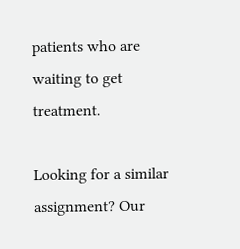patients who are waiting to get treatment.

Looking for a similar assignment? Our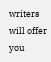writers will offer you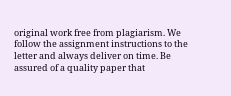original work free from plagiarism. We follow the assignment instructions to the letter and always deliver on time. Be assured of a quality paper that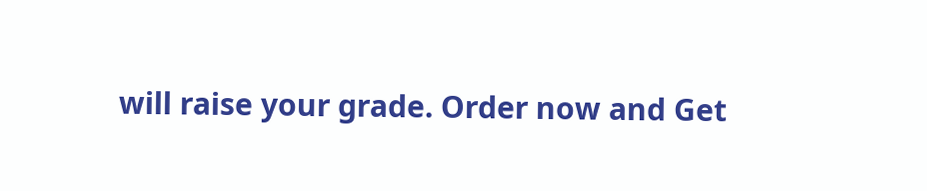will raise your grade. Order now and Get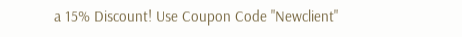a 15% Discount! Use Coupon Code "Newclient"